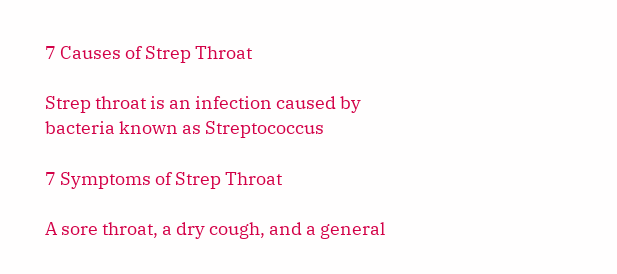7 Causes of Strep Throat

Strep throat is an infection caused by bacteria known as Streptococcus

7 Symptoms of Strep Throat

A sore throat, a dry cough, and a general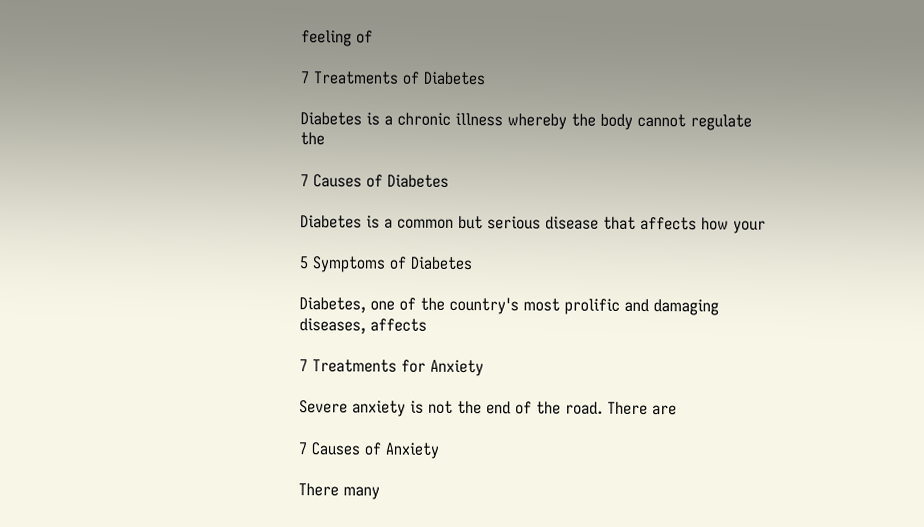feeling of

7 Treatments of Diabetes

Diabetes is a chronic illness whereby the body cannot regulate the

7 Causes of Diabetes

Diabetes is a common but serious disease that affects how your

5 Symptoms of Diabetes

Diabetes, one of the country's most prolific and damaging diseases, affects

7 Treatments for Anxiety

Severe anxiety is not the end of the road. There are

7 Causes of Anxiety

There many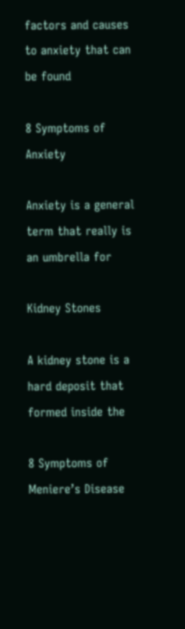factors and causes to anxiety that can be found

8 Symptoms of Anxiety

Anxiety is a general term that really is an umbrella for

Kidney Stones

A kidney stone is a hard deposit that formed inside the

8 Symptoms of Meniere’s Disease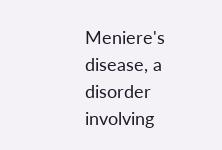Meniere's disease, a disorder involving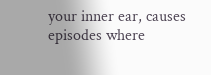your inner ear, causes episodes where